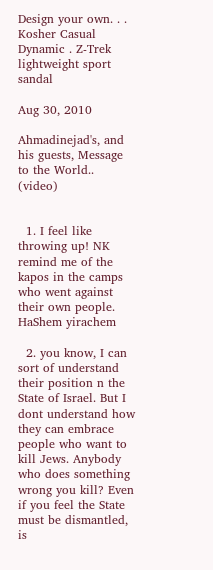Design your own. . . Kosher Casual Dynamic . Z-Trek lightweight sport sandal

Aug 30, 2010

Ahmadinejad's, and his guests, Message to the World.. (video)


  1. I feel like throwing up! NK remind me of the kapos in the camps who went against their own people. HaShem yirachem

  2. you know, I can sort of understand their position n the State of Israel. But I dont understand how they can embrace people who want to kill Jews. Anybody who does something wrong you kill? Even if you feel the State must be dismantled, is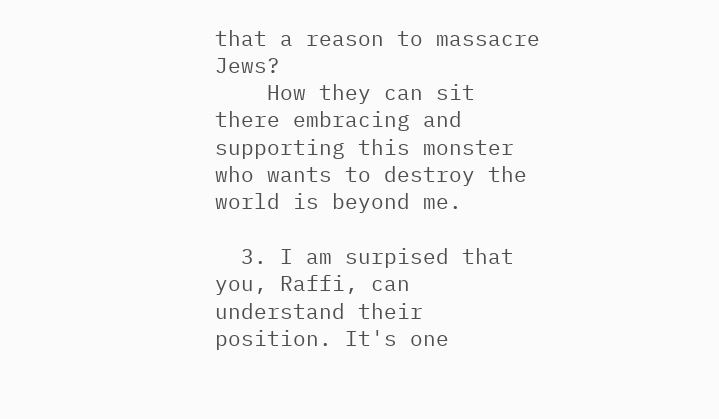that a reason to massacre Jews?
    How they can sit there embracing and supporting this monster who wants to destroy the world is beyond me.

  3. I am surpised that you, Raffi, can understand their position. It's one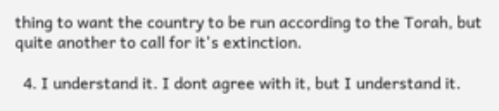thing to want the country to be run according to the Torah, but quite another to call for it's extinction.

  4. I understand it. I dont agree with it, but I understand it.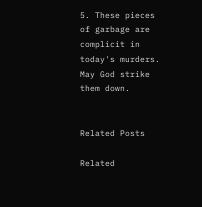5. These pieces of garbage are complicit in today's murders. May God strike them down.


Related Posts

Related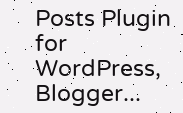Posts Plugin for WordPress, Blogger...